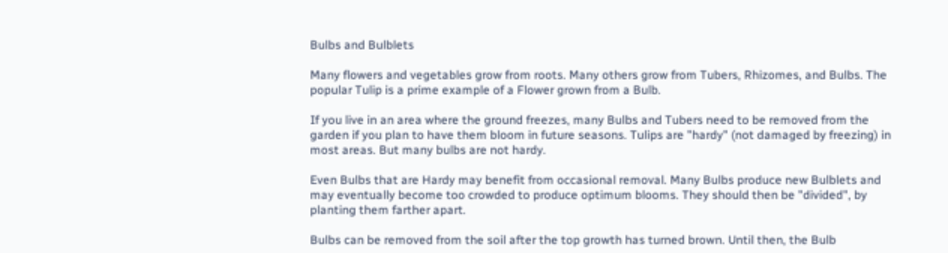Bulbs and Bulblets

Many flowers and vegetables grow from roots. Many others grow from Tubers, Rhizomes, and Bulbs. The popular Tulip is a prime example of a Flower grown from a Bulb.

If you live in an area where the ground freezes, many Bulbs and Tubers need to be removed from the garden if you plan to have them bloom in future seasons. Tulips are "hardy" (not damaged by freezing) in most areas. But many bulbs are not hardy.

Even Bulbs that are Hardy may benefit from occasional removal. Many Bulbs produce new Bulblets and may eventually become too crowded to produce optimum blooms. They should then be "divided", by planting them farther apart.

Bulbs can be removed from the soil after the top growth has turned brown. Until then, the Bulb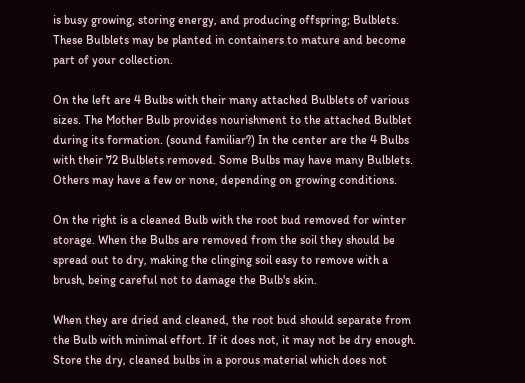is busy growing, storing energy, and producing offspring; Bulblets. These Bulblets may be planted in containers to mature and become part of your collection.

On the left are 4 Bulbs with their many attached Bulblets of various sizes. The Mother Bulb provides nourishment to the attached Bulblet during its formation. (sound familiar?) In the center are the 4 Bulbs with their 72 Bulblets removed. Some Bulbs may have many Bulblets. Others may have a few or none, depending on growing conditions.

On the right is a cleaned Bulb with the root bud removed for winter storage. When the Bulbs are removed from the soil they should be spread out to dry, making the clinging soil easy to remove with a brush, being careful not to damage the Bulb's skin.

When they are dried and cleaned, the root bud should separate from the Bulb with minimal effort. If it does not, it may not be dry enough. Store the dry, cleaned bulbs in a porous material which does not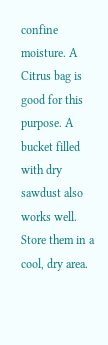confine moisture. A Citrus bag is good for this purpose. A bucket filled with dry sawdust also works well. Store them in a cool, dry area.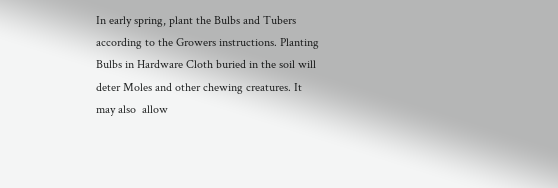In early spring, plant the Bulbs and Tubers according to the Growers instructions. Planting Bulbs in Hardware Cloth buried in the soil will deter Moles and other chewing creatures. It may also  allow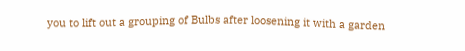you to lift out a grouping of Bulbs after loosening it with a garden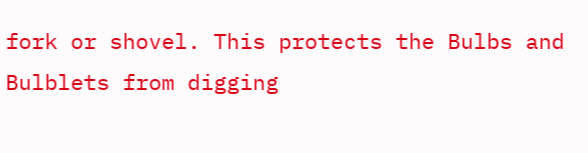fork or shovel. This protects the Bulbs and Bulblets from digging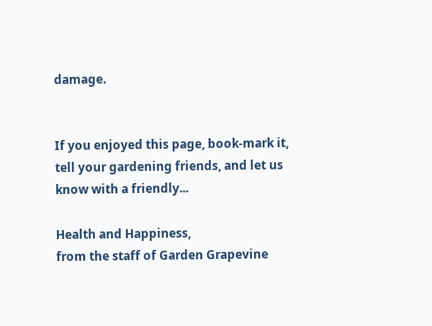damage.


If you enjoyed this page, book-mark it,
tell your gardening friends, and let us know with a friendly...

Health and Happiness,
from the staff of Garden Grapevine